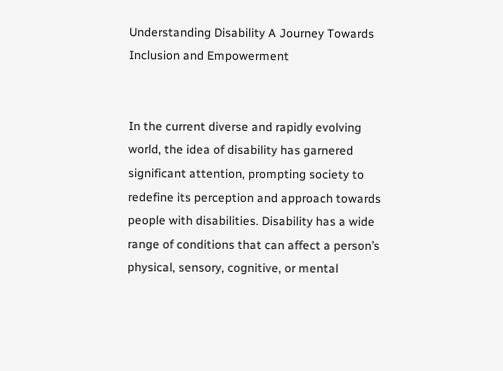Understanding Disability A Journey Towards Inclusion and Empowerment


In the current diverse and rapidly evolving world, the idea of disability has garnered significant attention, prompting society to redefine its perception and approach towards people with disabilities. Disability has a wide range of conditions that can affect a person’s physical, sensory, cognitive, or mental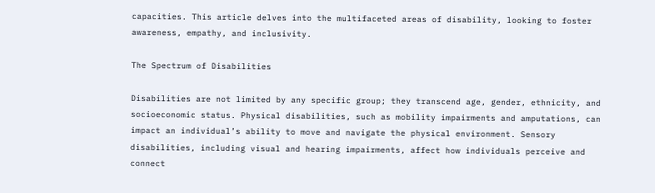capacities. This article delves into the multifaceted areas of disability, looking to foster awareness, empathy, and inclusivity.

The Spectrum of Disabilities

Disabilities are not limited by any specific group; they transcend age, gender, ethnicity, and socioeconomic status. Physical disabilities, such as mobility impairments and amputations, can impact an individual’s ability to move and navigate the physical environment. Sensory disabilities, including visual and hearing impairments, affect how individuals perceive and connect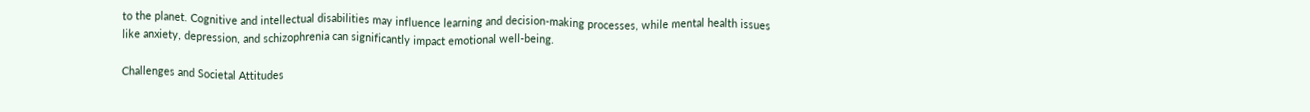to the planet. Cognitive and intellectual disabilities may influence learning and decision-making processes, while mental health issues like anxiety, depression, and schizophrenia can significantly impact emotional well-being.

Challenges and Societal Attitudes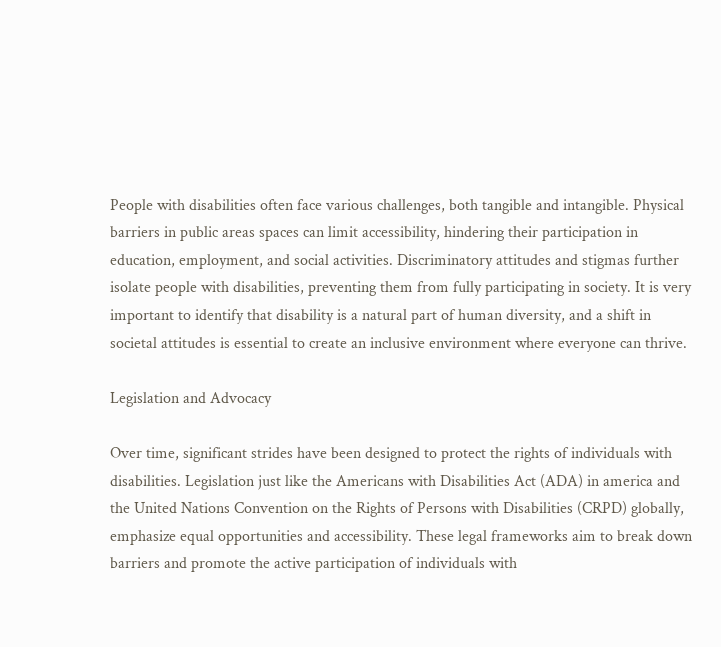People with disabilities often face various challenges, both tangible and intangible. Physical barriers in public areas spaces can limit accessibility, hindering their participation in education, employment, and social activities. Discriminatory attitudes and stigmas further isolate people with disabilities, preventing them from fully participating in society. It is very important to identify that disability is a natural part of human diversity, and a shift in societal attitudes is essential to create an inclusive environment where everyone can thrive.

Legislation and Advocacy

Over time, significant strides have been designed to protect the rights of individuals with disabilities. Legislation just like the Americans with Disabilities Act (ADA) in america and the United Nations Convention on the Rights of Persons with Disabilities (CRPD) globally, emphasize equal opportunities and accessibility. These legal frameworks aim to break down barriers and promote the active participation of individuals with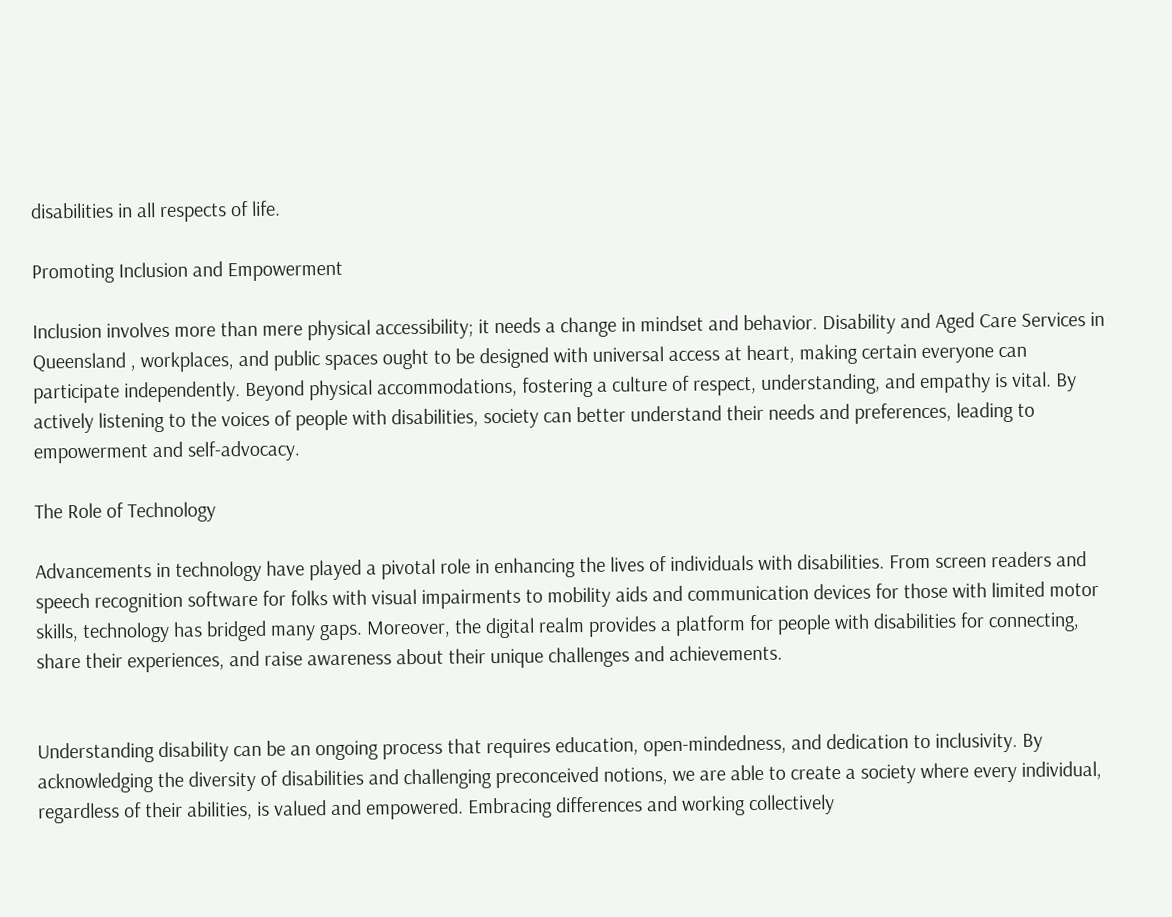disabilities in all respects of life.

Promoting Inclusion and Empowerment

Inclusion involves more than mere physical accessibility; it needs a change in mindset and behavior. Disability and Aged Care Services in Queensland , workplaces, and public spaces ought to be designed with universal access at heart, making certain everyone can participate independently. Beyond physical accommodations, fostering a culture of respect, understanding, and empathy is vital. By actively listening to the voices of people with disabilities, society can better understand their needs and preferences, leading to empowerment and self-advocacy.

The Role of Technology

Advancements in technology have played a pivotal role in enhancing the lives of individuals with disabilities. From screen readers and speech recognition software for folks with visual impairments to mobility aids and communication devices for those with limited motor skills, technology has bridged many gaps. Moreover, the digital realm provides a platform for people with disabilities for connecting, share their experiences, and raise awareness about their unique challenges and achievements.


Understanding disability can be an ongoing process that requires education, open-mindedness, and dedication to inclusivity. By acknowledging the diversity of disabilities and challenging preconceived notions, we are able to create a society where every individual, regardless of their abilities, is valued and empowered. Embracing differences and working collectively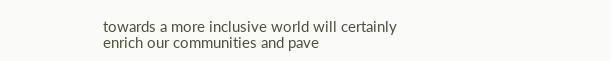towards a more inclusive world will certainly enrich our communities and pave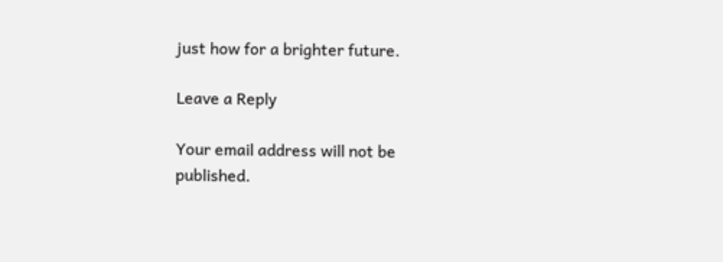just how for a brighter future.

Leave a Reply

Your email address will not be published.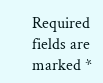Required fields are marked *